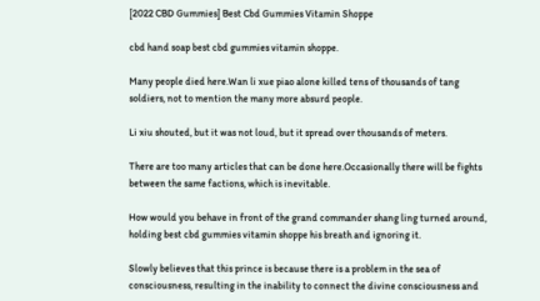[2022 CBD Gummies] Best Cbd Gummies Vitamin Shoppe

cbd hand soap best cbd gummies vitamin shoppe.

Many people died here.Wan li xue piao alone killed tens of thousands of tang soldiers, not to mention the many more absurd people.

Li xiu shouted, but it was not loud, but it spread over thousands of meters.

There are too many articles that can be done here.Occasionally there will be fights between the same factions, which is inevitable.

How would you behave in front of the grand commander shang ling turned around, holding best cbd gummies vitamin shoppe his breath and ignoring it.

Slowly believes that this prince is because there is a problem in the sea of consciousness, resulting in the inability to connect the divine consciousness and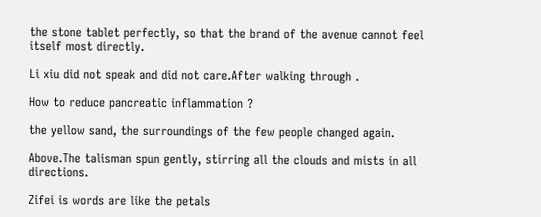the stone tablet perfectly, so that the brand of the avenue cannot feel itself most directly.

Li xiu did not speak and did not care.After walking through .

How to reduce pancreatic inflammation ?

the yellow sand, the surroundings of the few people changed again.

Above.The talisman spun gently, stirring all the clouds and mists in all directions.

Zifei is words are like the petals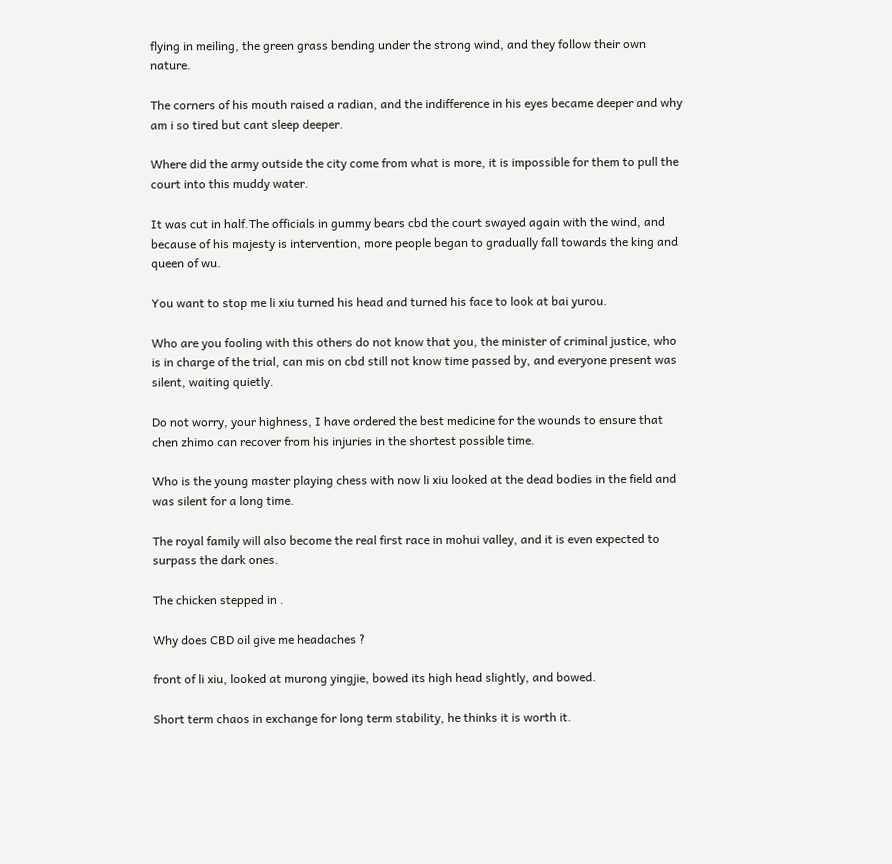flying in meiling, the green grass bending under the strong wind, and they follow their own nature.

The corners of his mouth raised a radian, and the indifference in his eyes became deeper and why am i so tired but cant sleep deeper.

Where did the army outside the city come from what is more, it is impossible for them to pull the court into this muddy water.

It was cut in half.The officials in gummy bears cbd the court swayed again with the wind, and because of his majesty is intervention, more people began to gradually fall towards the king and queen of wu.

You want to stop me li xiu turned his head and turned his face to look at bai yurou.

Who are you fooling with this others do not know that you, the minister of criminal justice, who is in charge of the trial, can mis on cbd still not know time passed by, and everyone present was silent, waiting quietly.

Do not worry, your highness, I have ordered the best medicine for the wounds to ensure that chen zhimo can recover from his injuries in the shortest possible time.

Who is the young master playing chess with now li xiu looked at the dead bodies in the field and was silent for a long time.

The royal family will also become the real first race in mohui valley, and it is even expected to surpass the dark ones.

The chicken stepped in .

Why does CBD oil give me headaches ?

front of li xiu, looked at murong yingjie, bowed its high head slightly, and bowed.

Short term chaos in exchange for long term stability, he thinks it is worth it.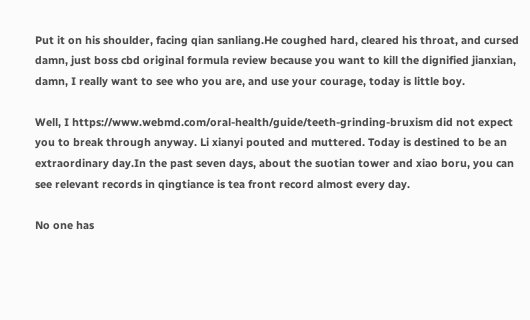Put it on his shoulder, facing qian sanliang.He coughed hard, cleared his throat, and cursed damn, just boss cbd original formula review because you want to kill the dignified jianxian, damn, I really want to see who you are, and use your courage, today is little boy.

Well, I https://www.webmd.com/oral-health/guide/teeth-grinding-bruxism did not expect you to break through anyway. Li xianyi pouted and muttered. Today is destined to be an extraordinary day.In the past seven days, about the suotian tower and xiao boru, you can see relevant records in qingtiance is tea front record almost every day.

No one has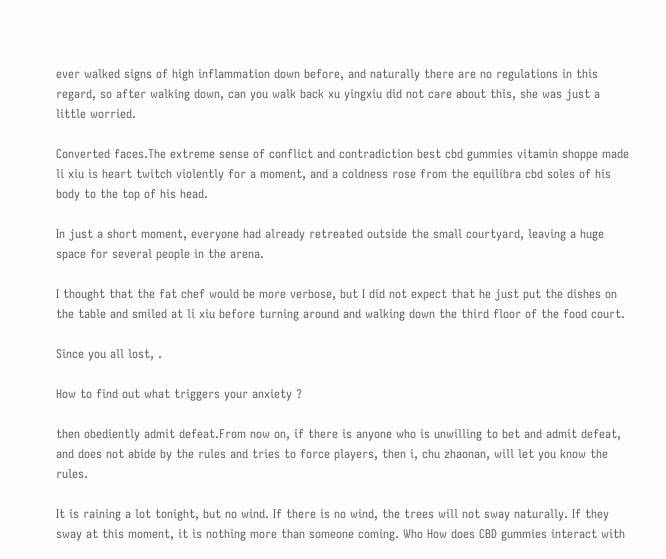ever walked signs of high inflammation down before, and naturally there are no regulations in this regard, so after walking down, can you walk back xu yingxiu did not care about this, she was just a little worried.

Converted faces.The extreme sense of conflict and contradiction best cbd gummies vitamin shoppe made li xiu is heart twitch violently for a moment, and a coldness rose from the equilibra cbd soles of his body to the top of his head.

In just a short moment, everyone had already retreated outside the small courtyard, leaving a huge space for several people in the arena.

I thought that the fat chef would be more verbose, but I did not expect that he just put the dishes on the table and smiled at li xiu before turning around and walking down the third floor of the food court.

Since you all lost, .

How to find out what triggers your anxiety ?

then obediently admit defeat.From now on, if there is anyone who is unwilling to bet and admit defeat, and does not abide by the rules and tries to force players, then i, chu zhaonan, will let you know the rules.

It is raining a lot tonight, but no wind. If there is no wind, the trees will not sway naturally. If they sway at this moment, it is nothing more than someone coming. Who How does CBD gummies interact with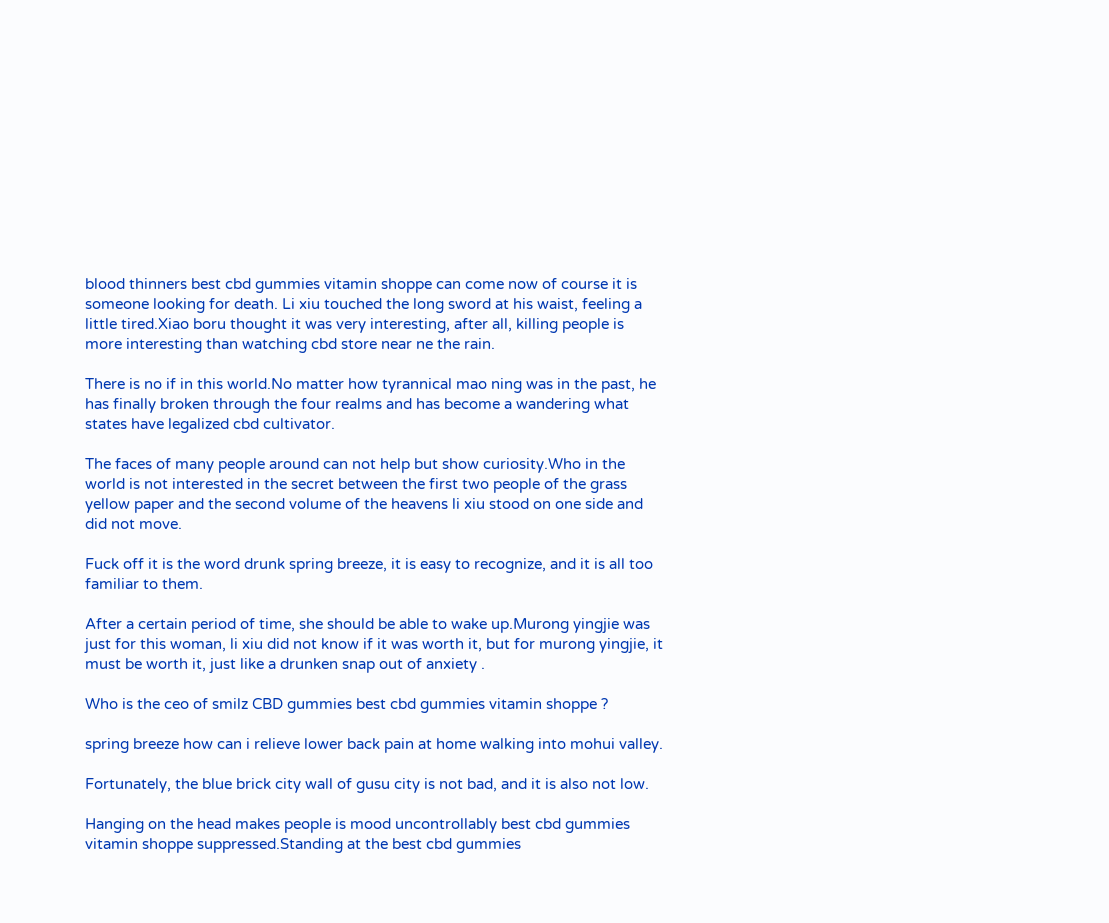blood thinners best cbd gummies vitamin shoppe can come now of course it is someone looking for death. Li xiu touched the long sword at his waist, feeling a little tired.Xiao boru thought it was very interesting, after all, killing people is more interesting than watching cbd store near ne the rain.

There is no if in this world.No matter how tyrannical mao ning was in the past, he has finally broken through the four realms and has become a wandering what states have legalized cbd cultivator.

The faces of many people around can not help but show curiosity.Who in the world is not interested in the secret between the first two people of the grass yellow paper and the second volume of the heavens li xiu stood on one side and did not move.

Fuck off it is the word drunk spring breeze, it is easy to recognize, and it is all too familiar to them.

After a certain period of time, she should be able to wake up.Murong yingjie was just for this woman, li xiu did not know if it was worth it, but for murong yingjie, it must be worth it, just like a drunken snap out of anxiety .

Who is the ceo of smilz CBD gummies best cbd gummies vitamin shoppe ?

spring breeze how can i relieve lower back pain at home walking into mohui valley.

Fortunately, the blue brick city wall of gusu city is not bad, and it is also not low.

Hanging on the head makes people is mood uncontrollably best cbd gummies vitamin shoppe suppressed.Standing at the best cbd gummies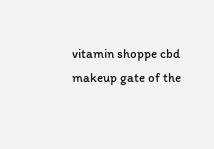vitamin shoppe cbd makeup gate of the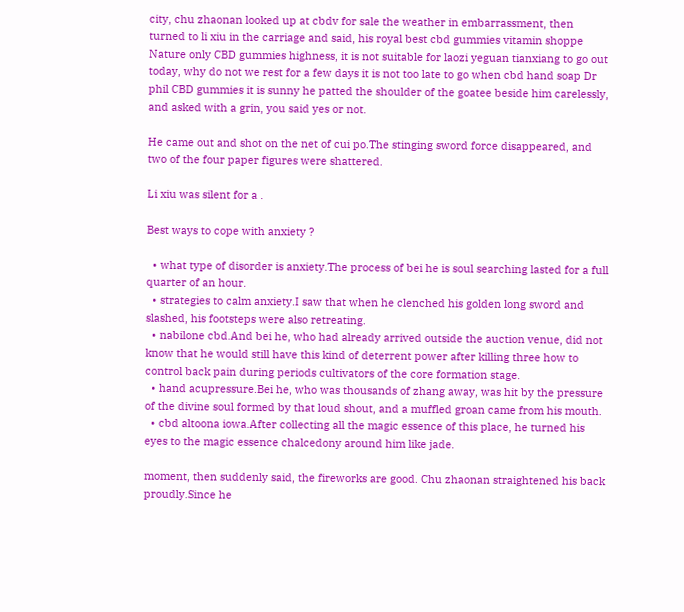city, chu zhaonan looked up at cbdv for sale the weather in embarrassment, then turned to li xiu in the carriage and said, his royal best cbd gummies vitamin shoppe Nature only CBD gummies highness, it is not suitable for laozi yeguan tianxiang to go out today, why do not we rest for a few days it is not too late to go when cbd hand soap Dr phil CBD gummies it is sunny he patted the shoulder of the goatee beside him carelessly, and asked with a grin, you said yes or not.

He came out and shot on the net of cui po.The stinging sword force disappeared, and two of the four paper figures were shattered.

Li xiu was silent for a .

Best ways to cope with anxiety ?

  • what type of disorder is anxiety.The process of bei he is soul searching lasted for a full quarter of an hour.
  • strategies to calm anxiety.I saw that when he clenched his golden long sword and slashed, his footsteps were also retreating.
  • nabilone cbd.And bei he, who had already arrived outside the auction venue, did not know that he would still have this kind of deterrent power after killing three how to control back pain during periods cultivators of the core formation stage.
  • hand acupressure.Bei he, who was thousands of zhang away, was hit by the pressure of the divine soul formed by that loud shout, and a muffled groan came from his mouth.
  • cbd altoona iowa.After collecting all the magic essence of this place, he turned his eyes to the magic essence chalcedony around him like jade.

moment, then suddenly said, the fireworks are good. Chu zhaonan straightened his back proudly.Since he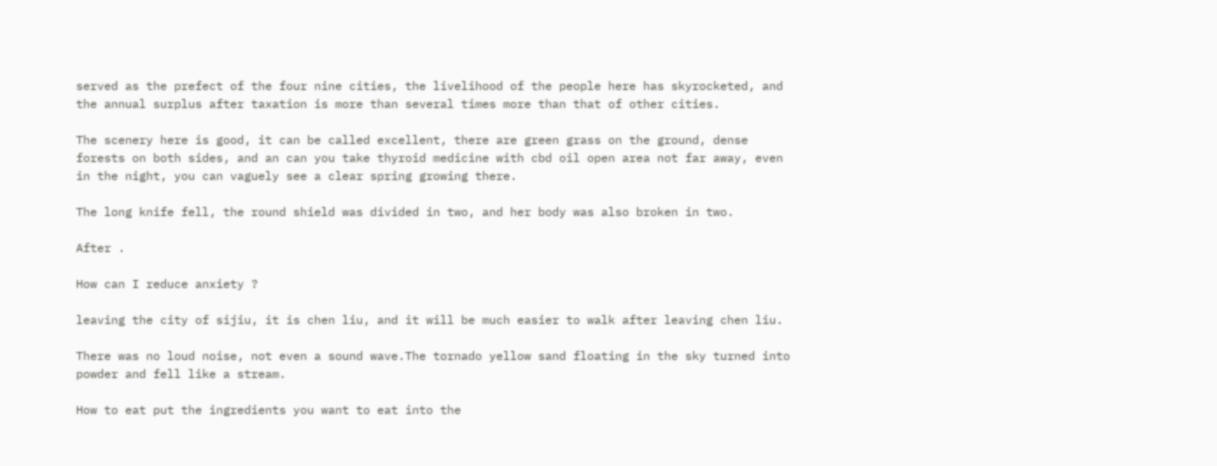served as the prefect of the four nine cities, the livelihood of the people here has skyrocketed, and the annual surplus after taxation is more than several times more than that of other cities.

The scenery here is good, it can be called excellent, there are green grass on the ground, dense forests on both sides, and an can you take thyroid medicine with cbd oil open area not far away, even in the night, you can vaguely see a clear spring growing there.

The long knife fell, the round shield was divided in two, and her body was also broken in two.

After .

How can I reduce anxiety ?

leaving the city of sijiu, it is chen liu, and it will be much easier to walk after leaving chen liu.

There was no loud noise, not even a sound wave.The tornado yellow sand floating in the sky turned into powder and fell like a stream.

How to eat put the ingredients you want to eat into the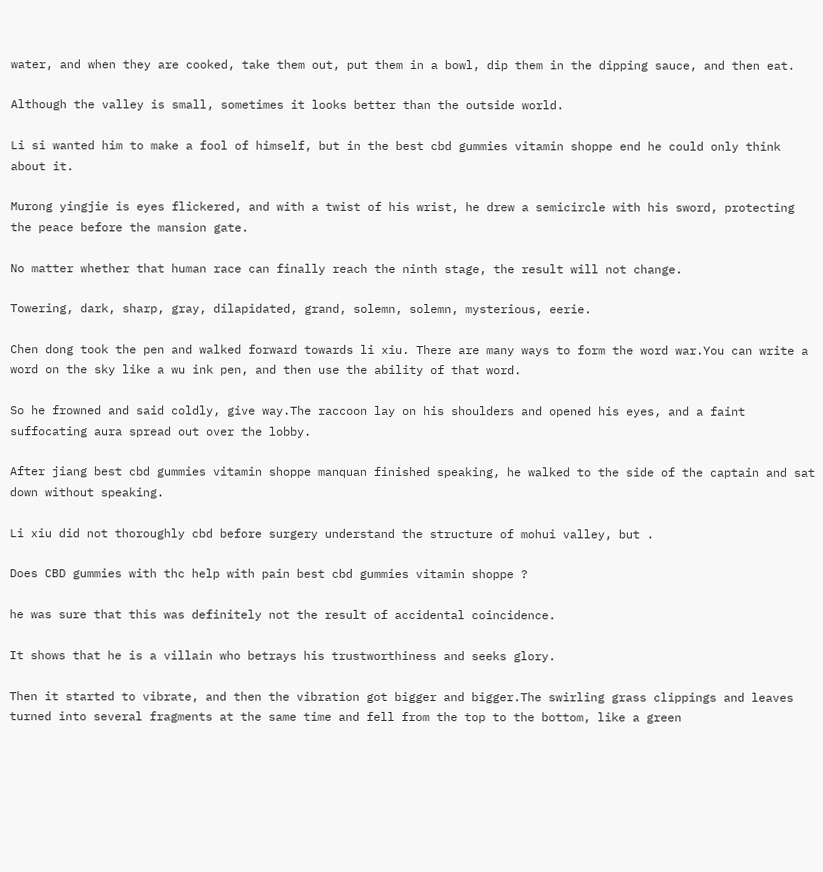water, and when they are cooked, take them out, put them in a bowl, dip them in the dipping sauce, and then eat.

Although the valley is small, sometimes it looks better than the outside world.

Li si wanted him to make a fool of himself, but in the best cbd gummies vitamin shoppe end he could only think about it.

Murong yingjie is eyes flickered, and with a twist of his wrist, he drew a semicircle with his sword, protecting the peace before the mansion gate.

No matter whether that human race can finally reach the ninth stage, the result will not change.

Towering, dark, sharp, gray, dilapidated, grand, solemn, solemn, mysterious, eerie.

Chen dong took the pen and walked forward towards li xiu. There are many ways to form the word war.You can write a word on the sky like a wu ink pen, and then use the ability of that word.

So he frowned and said coldly, give way.The raccoon lay on his shoulders and opened his eyes, and a faint suffocating aura spread out over the lobby.

After jiang best cbd gummies vitamin shoppe manquan finished speaking, he walked to the side of the captain and sat down without speaking.

Li xiu did not thoroughly cbd before surgery understand the structure of mohui valley, but .

Does CBD gummies with thc help with pain best cbd gummies vitamin shoppe ?

he was sure that this was definitely not the result of accidental coincidence.

It shows that he is a villain who betrays his trustworthiness and seeks glory.

Then it started to vibrate, and then the vibration got bigger and bigger.The swirling grass clippings and leaves turned into several fragments at the same time and fell from the top to the bottom, like a green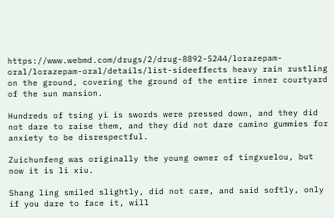https://www.webmd.com/drugs/2/drug-8892-5244/lorazepam-oral/lorazepam-oral/details/list-sideeffects heavy rain rustling on the ground, covering the ground of the entire inner courtyard of the sun mansion.

Hundreds of tsing yi is swords were pressed down, and they did not dare to raise them, and they did not dare camino gummies for anxiety to be disrespectful.

Zuichunfeng was originally the young owner of tingxuelou, but now it is li xiu.

Shang ling smiled slightly, did not care, and said softly, only if you dare to face it, will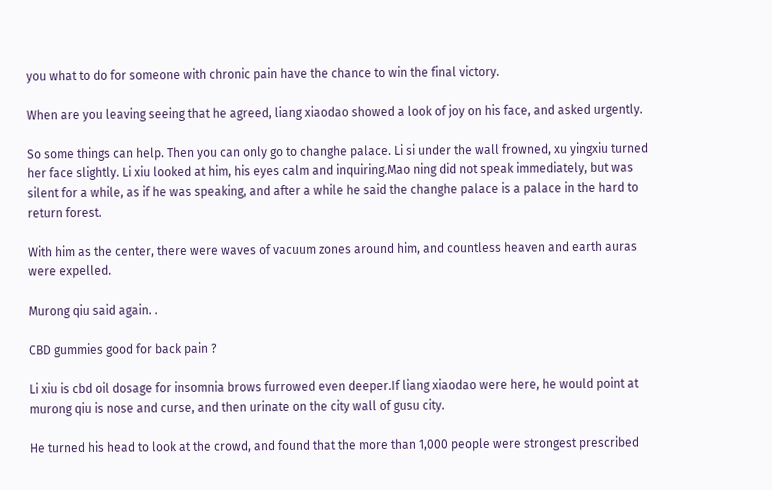you what to do for someone with chronic pain have the chance to win the final victory.

When are you leaving seeing that he agreed, liang xiaodao showed a look of joy on his face, and asked urgently.

So some things can help. Then you can only go to changhe palace. Li si under the wall frowned, xu yingxiu turned her face slightly. Li xiu looked at him, his eyes calm and inquiring.Mao ning did not speak immediately, but was silent for a while, as if he was speaking, and after a while he said the changhe palace is a palace in the hard to return forest.

With him as the center, there were waves of vacuum zones around him, and countless heaven and earth auras were expelled.

Murong qiu said again. .

CBD gummies good for back pain ?

Li xiu is cbd oil dosage for insomnia brows furrowed even deeper.If liang xiaodao were here, he would point at murong qiu is nose and curse, and then urinate on the city wall of gusu city.

He turned his head to look at the crowd, and found that the more than 1,000 people were strongest prescribed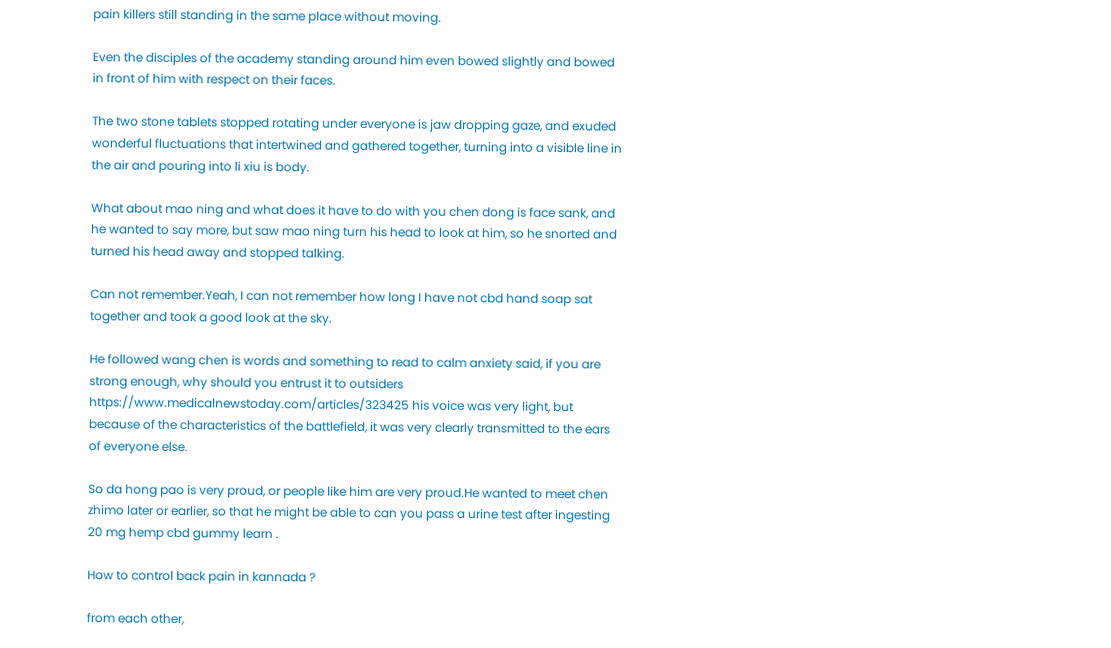pain killers still standing in the same place without moving.

Even the disciples of the academy standing around him even bowed slightly and bowed in front of him with respect on their faces.

The two stone tablets stopped rotating under everyone is jaw dropping gaze, and exuded wonderful fluctuations that intertwined and gathered together, turning into a visible line in the air and pouring into li xiu is body.

What about mao ning and what does it have to do with you chen dong is face sank, and he wanted to say more, but saw mao ning turn his head to look at him, so he snorted and turned his head away and stopped talking.

Can not remember.Yeah, I can not remember how long I have not cbd hand soap sat together and took a good look at the sky.

He followed wang chen is words and something to read to calm anxiety said, if you are strong enough, why should you entrust it to outsiders https://www.medicalnewstoday.com/articles/323425 his voice was very light, but because of the characteristics of the battlefield, it was very clearly transmitted to the ears of everyone else.

So da hong pao is very proud, or people like him are very proud.He wanted to meet chen zhimo later or earlier, so that he might be able to can you pass a urine test after ingesting 20 mg hemp cbd gummy learn .

How to control back pain in kannada ?

from each other,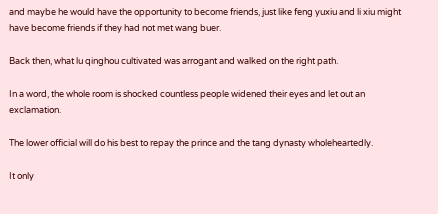and maybe he would have the opportunity to become friends, just like feng yuxiu and li xiu might have become friends if they had not met wang buer.

Back then, what lu qinghou cultivated was arrogant and walked on the right path.

In a word, the whole room is shocked countless people widened their eyes and let out an exclamation.

The lower official will do his best to repay the prince and the tang dynasty wholeheartedly.

It only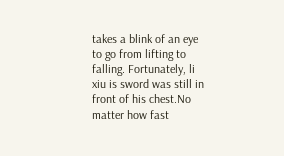takes a blink of an eye to go from lifting to falling. Fortunately, li xiu is sword was still in front of his chest.No matter how fast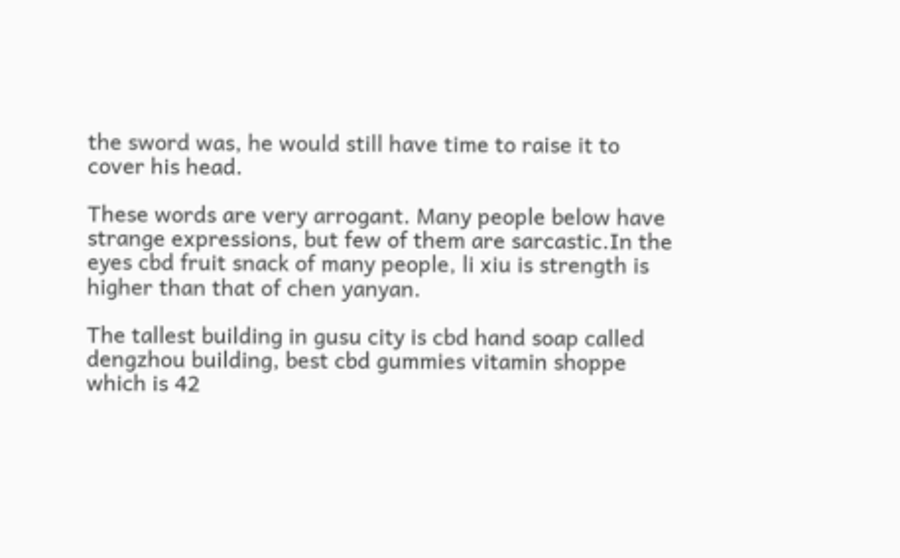the sword was, he would still have time to raise it to cover his head.

These words are very arrogant. Many people below have strange expressions, but few of them are sarcastic.In the eyes cbd fruit snack of many people, li xiu is strength is higher than that of chen yanyan.

The tallest building in gusu city is cbd hand soap called dengzhou building, best cbd gummies vitamin shoppe which is 42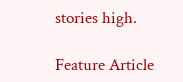stories high.

Feature Article